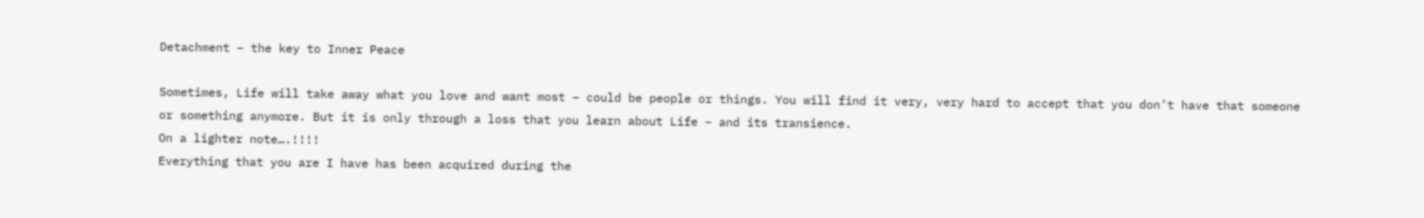Detachment – the key to Inner Peace

Sometimes, Life will take away what you love and want most – could be people or things. You will find it very, very hard to accept that you don’t have that someone or something anymore. But it is only through a loss that you learn about Life – and its transience.
On a lighter note….!!!!
Everything that you are I have has been acquired during the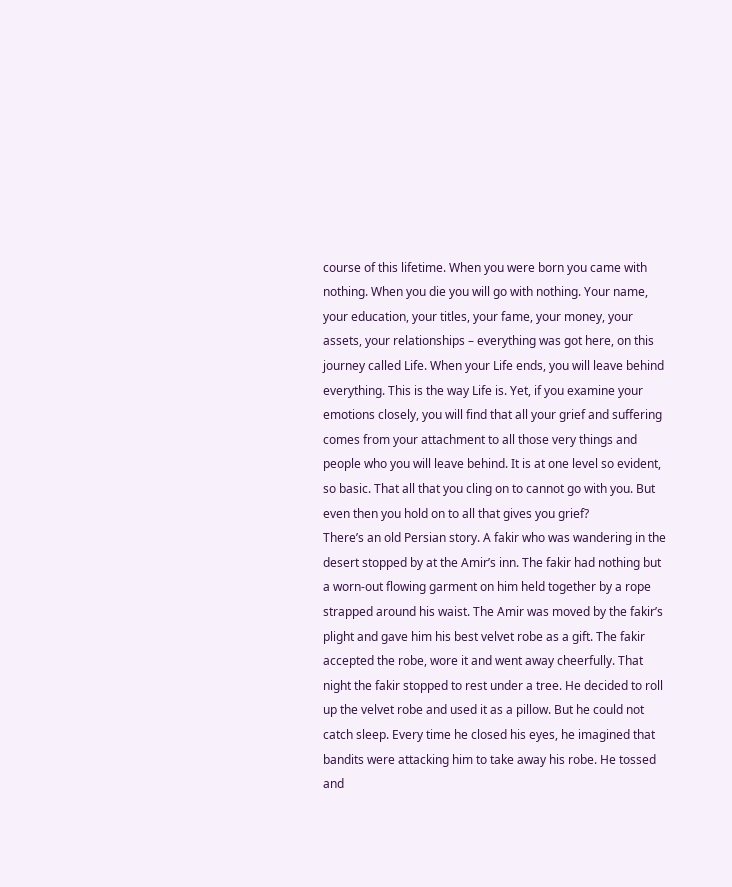course of this lifetime. When you were born you came with nothing. When you die you will go with nothing. Your name, your education, your titles, your fame, your money, your assets, your relationships – everything was got here, on this journey called Life. When your Life ends, you will leave behind everything. This is the way Life is. Yet, if you examine your emotions closely, you will find that all your grief and suffering comes from your attachment to all those very things and people who you will leave behind. It is at one level so evident, so basic. That all that you cling on to cannot go with you. But even then you hold on to all that gives you grief?
There’s an old Persian story. A fakir who was wandering in the desert stopped by at the Amir’s inn. The fakir had nothing but a worn-out flowing garment on him held together by a rope strapped around his waist. The Amir was moved by the fakir’s plight and gave him his best velvet robe as a gift. The fakir accepted the robe, wore it and went away cheerfully. That night the fakir stopped to rest under a tree. He decided to roll up the velvet robe and used it as a pillow. But he could not catch sleep. Every time he closed his eyes, he imagined that bandits were attacking him to take away his robe. He tossed and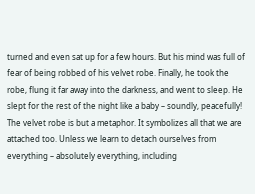turned and even sat up for a few hours. But his mind was full of fear of being robbed of his velvet robe. Finally, he took the robe, flung it far away into the darkness, and went to sleep. He slept for the rest of the night like a baby – soundly, peacefully!
The velvet robe is but a metaphor. It symbolizes all that we are attached too. Unless we learn to detach ourselves from everything – absolutely everything, including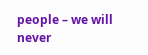people – we will never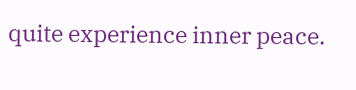quite experience inner peace.